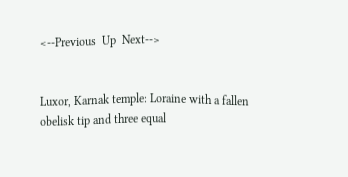<--Previous  Up  Next-->


Luxor, Karnak temple: Loraine with a fallen obelisk tip and three equal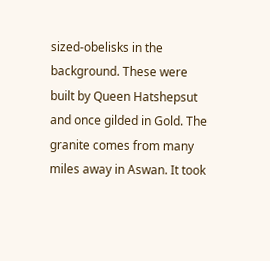sized-obelisks in the background. These were built by Queen Hatshepsut and once gilded in Gold. The granite comes from many miles away in Aswan. It took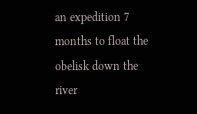an expedition 7 months to float the obelisk down the river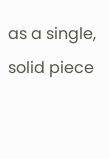as a single, solid piece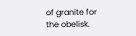of granite for the obelisk.